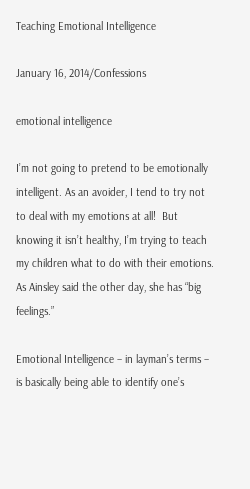Teaching Emotional Intelligence

January 16, 2014/Confessions

emotional intelligence

I’m not going to pretend to be emotionally intelligent. As an avoider, I tend to try not to deal with my emotions at all!  But knowing it isn’t healthy, I’m trying to teach my children what to do with their emotions. As Ainsley said the other day, she has “big feelings.”

Emotional Intelligence – in layman’s terms – is basically being able to identify one’s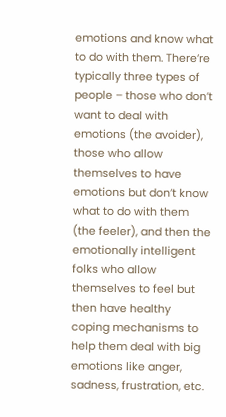emotions and know what to do with them. There’re typically three types of people – those who don’t want to deal with emotions (the avoider), those who allow themselves to have emotions but don’t know what to do with them (the feeler), and then the emotionally intelligent folks who allow themselves to feel but then have healthy coping mechanisms to help them deal with big emotions like anger, sadness, frustration, etc.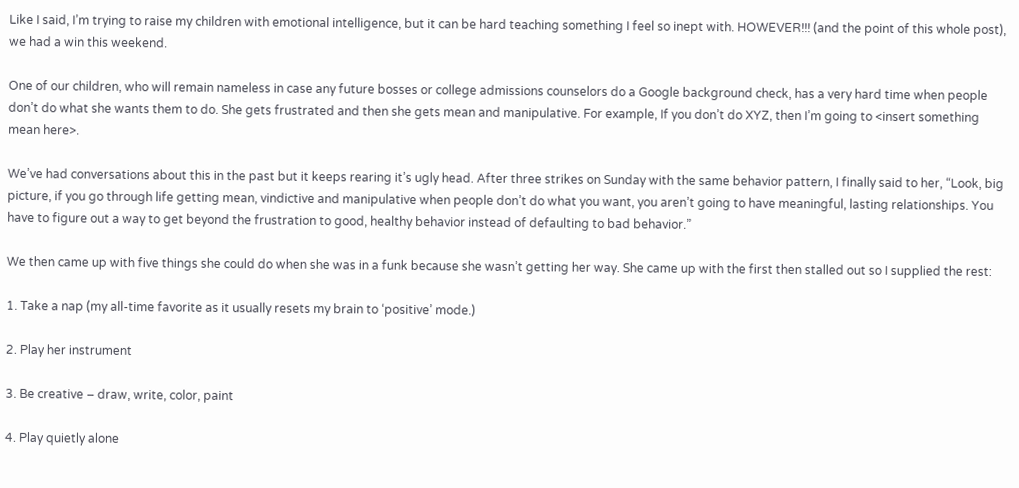Like I said, I’m trying to raise my children with emotional intelligence, but it can be hard teaching something I feel so inept with. HOWEVER!!! (and the point of this whole post), we had a win this weekend.

One of our children, who will remain nameless in case any future bosses or college admissions counselors do a Google background check, has a very hard time when people don’t do what she wants them to do. She gets frustrated and then she gets mean and manipulative. For example, If you don’t do XYZ, then I’m going to <insert something mean here>.

We’ve had conversations about this in the past but it keeps rearing it’s ugly head. After three strikes on Sunday with the same behavior pattern, I finally said to her, “Look, big picture, if you go through life getting mean, vindictive and manipulative when people don’t do what you want, you aren’t going to have meaningful, lasting relationships. You have to figure out a way to get beyond the frustration to good, healthy behavior instead of defaulting to bad behavior.”

We then came up with five things she could do when she was in a funk because she wasn’t getting her way. She came up with the first then stalled out so I supplied the rest:

1. Take a nap (my all-time favorite as it usually resets my brain to ‘positive’ mode.)

2. Play her instrument

3. Be creative – draw, write, color, paint

4. Play quietly alone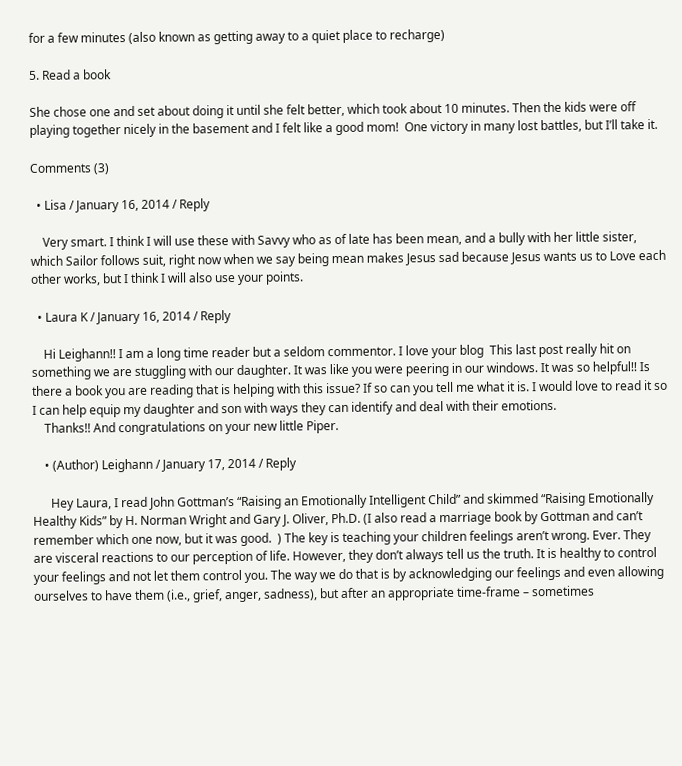for a few minutes (also known as getting away to a quiet place to recharge)

5. Read a book

She chose one and set about doing it until she felt better, which took about 10 minutes. Then the kids were off playing together nicely in the basement and I felt like a good mom!  One victory in many lost battles, but I’ll take it.

Comments (3)

  • Lisa / January 16, 2014 / Reply

    Very smart. I think I will use these with Savvy who as of late has been mean, and a bully with her little sister, which Sailor follows suit, right now when we say being mean makes Jesus sad because Jesus wants us to Love each other works, but I think I will also use your points.

  • Laura K / January 16, 2014 / Reply

    Hi Leighann!! I am a long time reader but a seldom commentor. I love your blog  This last post really hit on something we are stuggling with our daughter. It was like you were peering in our windows. It was so helpful!! Is there a book you are reading that is helping with this issue? If so can you tell me what it is. I would love to read it so I can help equip my daughter and son with ways they can identify and deal with their emotions.
    Thanks!! And congratulations on your new little Piper.

    • (Author) Leighann / January 17, 2014 / Reply

      Hey Laura, I read John Gottman’s “Raising an Emotionally Intelligent Child” and skimmed “Raising Emotionally Healthy Kids” by H. Norman Wright and Gary J. Oliver, Ph.D. (I also read a marriage book by Gottman and can’t remember which one now, but it was good.  ) The key is teaching your children feelings aren’t wrong. Ever. They are visceral reactions to our perception of life. However, they don’t always tell us the truth. It is healthy to control your feelings and not let them control you. The way we do that is by acknowledging our feelings and even allowing ourselves to have them (i.e., grief, anger, sadness), but after an appropriate time-frame – sometimes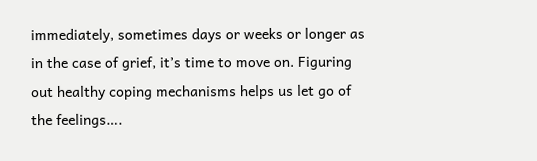immediately, sometimes days or weeks or longer as in the case of grief, it’s time to move on. Figuring out healthy coping mechanisms helps us let go of the feelings….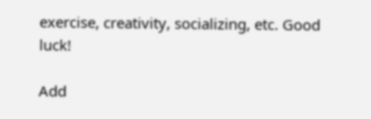exercise, creativity, socializing, etc. Good luck!

Add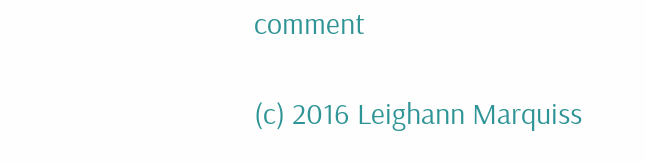comment

(c) 2016 Leighann Marquiss